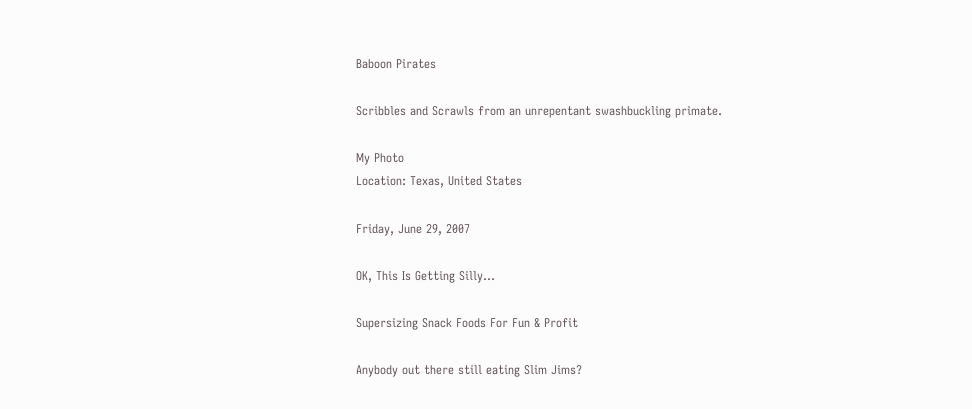Baboon Pirates

Scribbles and Scrawls from an unrepentant swashbuckling primate.

My Photo
Location: Texas, United States

Friday, June 29, 2007

OK, This Is Getting Silly...

Supersizing Snack Foods For Fun & Profit

Anybody out there still eating Slim Jims?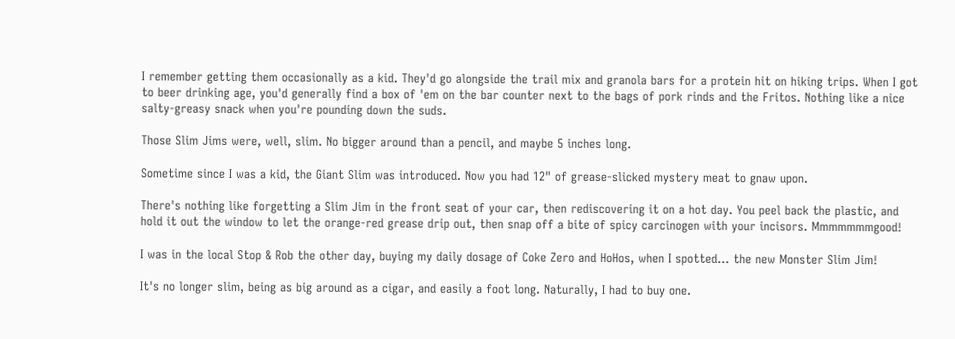I remember getting them occasionally as a kid. They'd go alongside the trail mix and granola bars for a protein hit on hiking trips. When I got to beer drinking age, you'd generally find a box of 'em on the bar counter next to the bags of pork rinds and the Fritos. Nothing like a nice salty-greasy snack when you're pounding down the suds.

Those Slim Jims were, well, slim. No bigger around than a pencil, and maybe 5 inches long.

Sometime since I was a kid, the Giant Slim was introduced. Now you had 12" of grease-slicked mystery meat to gnaw upon.

There's nothing like forgetting a Slim Jim in the front seat of your car, then rediscovering it on a hot day. You peel back the plastic, and hold it out the window to let the orange-red grease drip out, then snap off a bite of spicy carcinogen with your incisors. Mmmmmmmgood!

I was in the local Stop & Rob the other day, buying my daily dosage of Coke Zero and HoHos, when I spotted... the new Monster Slim Jim!

It's no longer slim, being as big around as a cigar, and easily a foot long. Naturally, I had to buy one.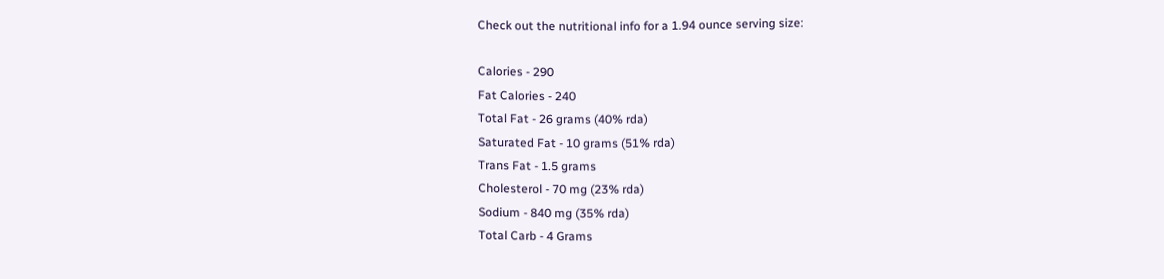Check out the nutritional info for a 1.94 ounce serving size:

Calories - 290
Fat Calories - 240
Total Fat - 26 grams (40% rda)
Saturated Fat - 10 grams (51% rda)
Trans Fat - 1.5 grams
Cholesterol - 70 mg (23% rda)
Sodium - 840 mg (35% rda)
Total Carb - 4 Grams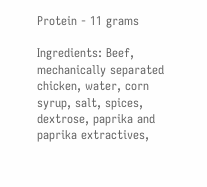Protein - 11 grams

Ingredients: Beef, mechanically separated chicken, water, corn syrup, salt, spices, dextrose, paprika and paprika extractives,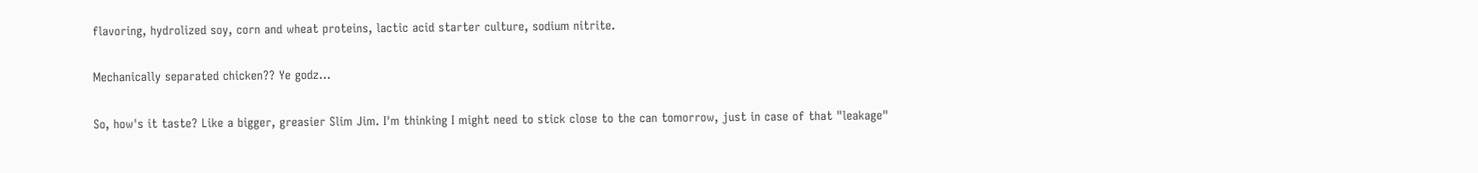flavoring, hydrolized soy, corn and wheat proteins, lactic acid starter culture, sodium nitrite.

Mechanically separated chicken?? Ye godz...

So, how's it taste? Like a bigger, greasier Slim Jim. I'm thinking I might need to stick close to the can tomorrow, just in case of that "leakage"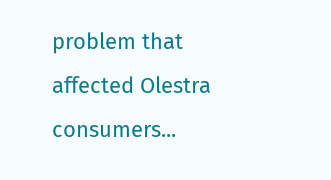problem that affected Olestra consumers...